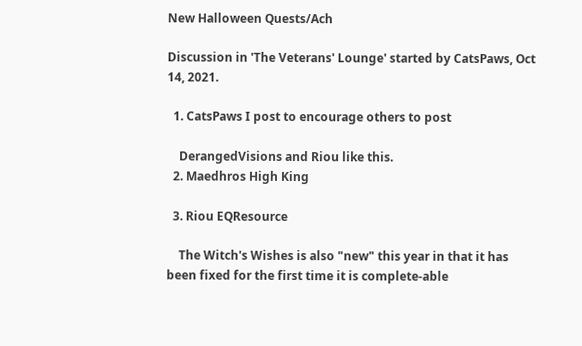New Halloween Quests/Ach

Discussion in 'The Veterans' Lounge' started by CatsPaws, Oct 14, 2021.

  1. CatsPaws I post to encourage others to post

    DerangedVisions and Riou like this.
  2. Maedhros High King

  3. Riou EQResource

    The Witch's Wishes is also "new" this year in that it has been fixed for the first time it is complete-able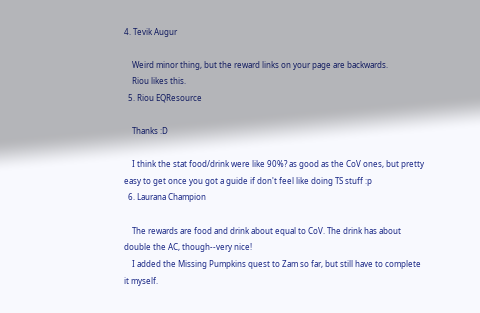4. Tevik Augur

    Weird minor thing, but the reward links on your page are backwards.
    Riou likes this.
  5. Riou EQResource

    Thanks :D

    I think the stat food/drink were like 90%? as good as the CoV ones, but pretty easy to get once you got a guide if don't feel like doing TS stuff :p
  6. Laurana Champion

    The rewards are food and drink about equal to CoV. The drink has about double the AC, though--very nice!
    I added the Missing Pumpkins quest to Zam so far, but still have to complete it myself.